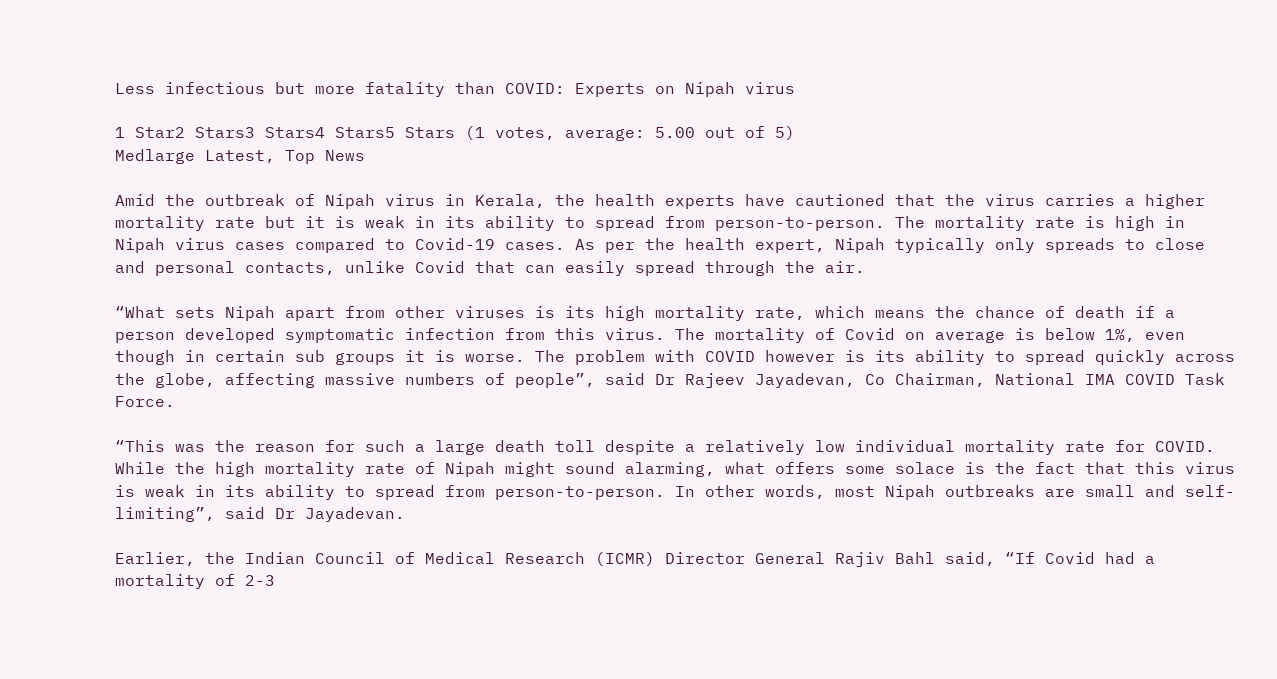Less infectious but more fatality than COVID: Experts on Nipah virus

1 Star2 Stars3 Stars4 Stars5 Stars (1 votes, average: 5.00 out of 5)
Medlarge Latest, Top News

Amid the outbreak of Nipah virus in Kerala, the health experts have cautioned that the virus carries a higher mortality rate but it is weak in its ability to spread from person-to-person. The mortality rate is high in Nipah virus cases compared to Covid-19 cases. As per the health expert, Nipah typically only spreads to close and personal contacts, unlike Covid that can easily spread through the air.

“What sets Nipah apart from other viruses is its high mortality rate, which means the chance of death if a person developed symptomatic infection from this virus. The mortality of Covid on average is below 1%, even though in certain sub groups it is worse. The problem with COVID however is its ability to spread quickly across the globe, affecting massive numbers of people”, said Dr Rajeev Jayadevan, Co Chairman, National IMA COVID Task Force.

“This was the reason for such a large death toll despite a relatively low individual mortality rate for COVID. While the high mortality rate of Nipah might sound alarming, what offers some solace is the fact that this virus is weak in its ability to spread from person-to-person. In other words, most Nipah outbreaks are small and self-limiting”, said Dr Jayadevan.

Earlier, the Indian Council of Medical Research (ICMR) Director General Rajiv Bahl said, “If Covid had a mortality of 2-3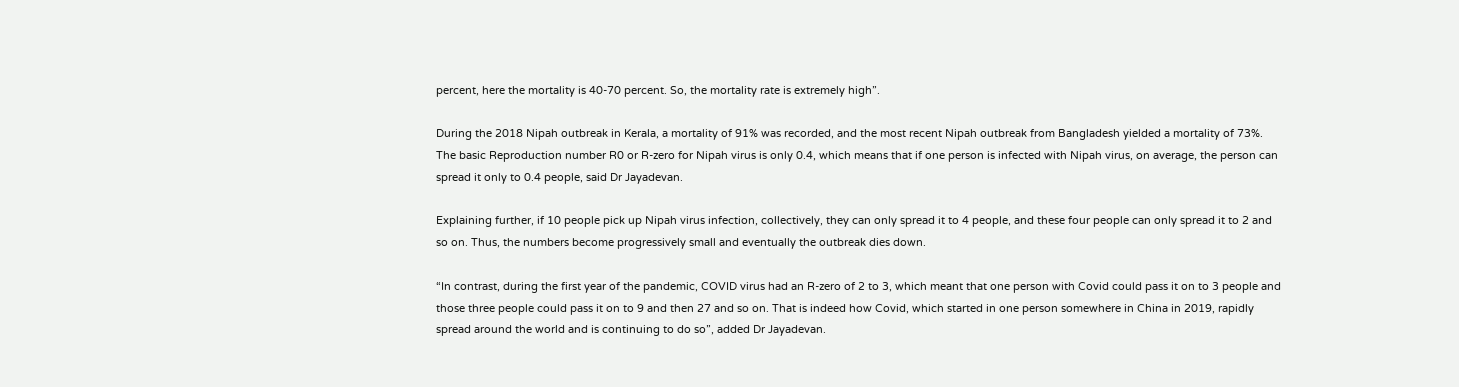percent, here the mortality is 40-70 percent. So, the mortality rate is extremely high”.

During the 2018 Nipah outbreak in Kerala, a mortality of 91% was recorded, and the most recent Nipah outbreak from Bangladesh yielded a mortality of 73%. The basic Reproduction number R0 or R-zero for Nipah virus is only 0.4, which means that if one person is infected with Nipah virus, on average, the person can spread it only to 0.4 people, said Dr Jayadevan.

Explaining further, if 10 people pick up Nipah virus infection, collectively, they can only spread it to 4 people, and these four people can only spread it to 2 and so on. Thus, the numbers become progressively small and eventually the outbreak dies down.

“In contrast, during the first year of the pandemic, COVID virus had an R-zero of 2 to 3, which meant that one person with Covid could pass it on to 3 people and those three people could pass it on to 9 and then 27 and so on. That is indeed how Covid, which started in one person somewhere in China in 2019, rapidly spread around the world and is continuing to do so”, added Dr Jayadevan.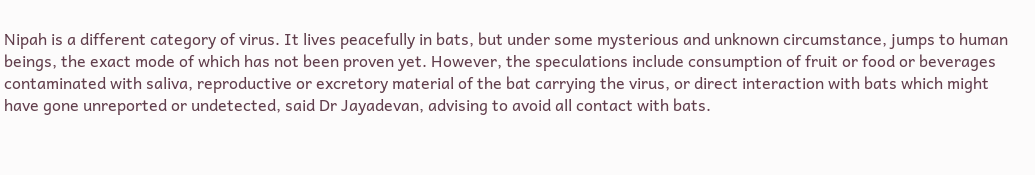Nipah is a different category of virus. It lives peacefully in bats, but under some mysterious and unknown circumstance, jumps to human beings, the exact mode of which has not been proven yet. However, the speculations include consumption of fruit or food or beverages contaminated with saliva, reproductive or excretory material of the bat carrying the virus, or direct interaction with bats which might have gone unreported or undetected, said Dr Jayadevan, advising to avoid all contact with bats.